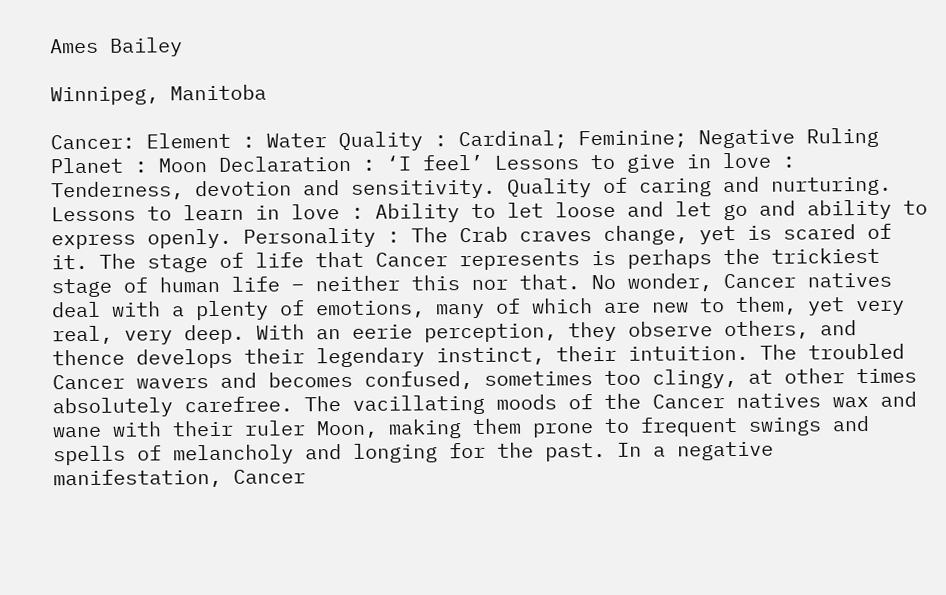Ames Bailey

Winnipeg, Manitoba

Cancer: Element : Water Quality : Cardinal; Feminine; Negative Ruling Planet : Moon Declaration : ‘I feel’ Lessons to give in love : Tenderness, devotion and sensitivity. Quality of caring and nurturing. Lessons to learn in love : Ability to let loose and let go and ability to express openly. Personality : The Crab craves change, yet is scared of it. The stage of life that Cancer represents is perhaps the trickiest stage of human life – neither this nor that. No wonder, Cancer natives deal with a plenty of emotions, many of which are new to them, yet very real, very deep. With an eerie perception, they observe others, and thence develops their legendary instinct, their intuition. The troubled Cancer wavers and becomes confused, sometimes too clingy, at other times absolutely carefree. The vacillating moods of the Cancer natives wax and wane with their ruler Moon, making them prone to frequent swings and spells of melancholy and longing for the past. In a negative manifestation, Cancer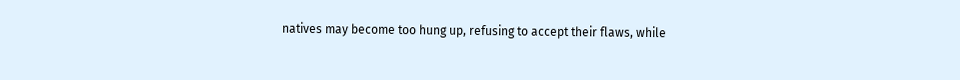natives may become too hung up, refusing to accept their flaws, while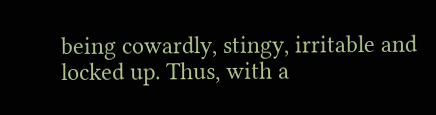being cowardly, stingy, irritable and locked up. Thus, with a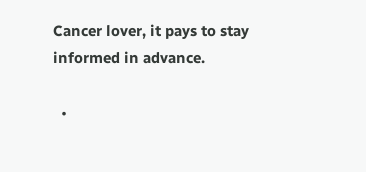Cancer lover, it pays to stay informed in advance.

  •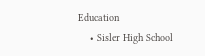Education
    • Sisler High School